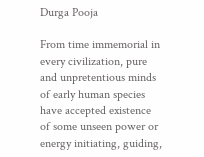Durga Pooja

From time immemorial in every civilization, pure and unpretentious minds of early human species have accepted existence of some unseen power or energy initiating, guiding,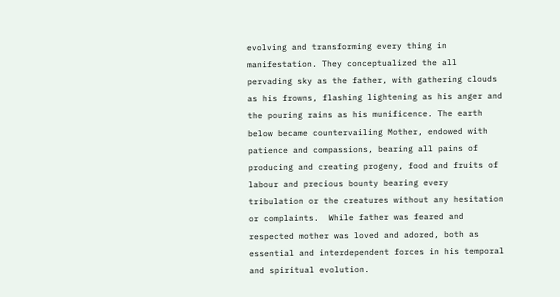evolving and transforming every thing in manifestation. They conceptualized the all pervading sky as the father, with gathering clouds as his frowns, flashing lightening as his anger and the pouring rains as his munificence. The earth below became countervailing Mother, endowed with patience and compassions, bearing all pains of producing and creating progeny, food and fruits of labour and precious bounty bearing every tribulation or the creatures without any hesitation or complaints.  While father was feared and respected mother was loved and adored, both as essential and interdependent forces in his temporal and spiritual evolution.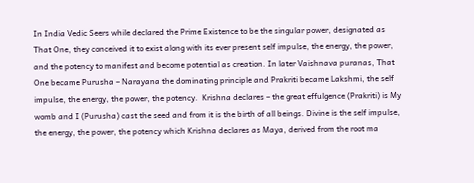In India Vedic Seers while declared the Prime Existence to be the singular power, designated as That One, they conceived it to exist along with its ever present self impulse, the energy, the power, and the potency to manifest and become potential as creation. In later Vaishnava puranas, That One became Purusha – Narayana the dominating principle and Prakriti became Lakshmi, the self impulse, the energy, the power, the potency.  Krishna declares – the great effulgence (Prakriti) is My womb and I (Purusha) cast the seed and from it is the birth of all beings. Divine is the self impulse, the energy, the power, the potency which Krishna declares as Maya, derived from the root ma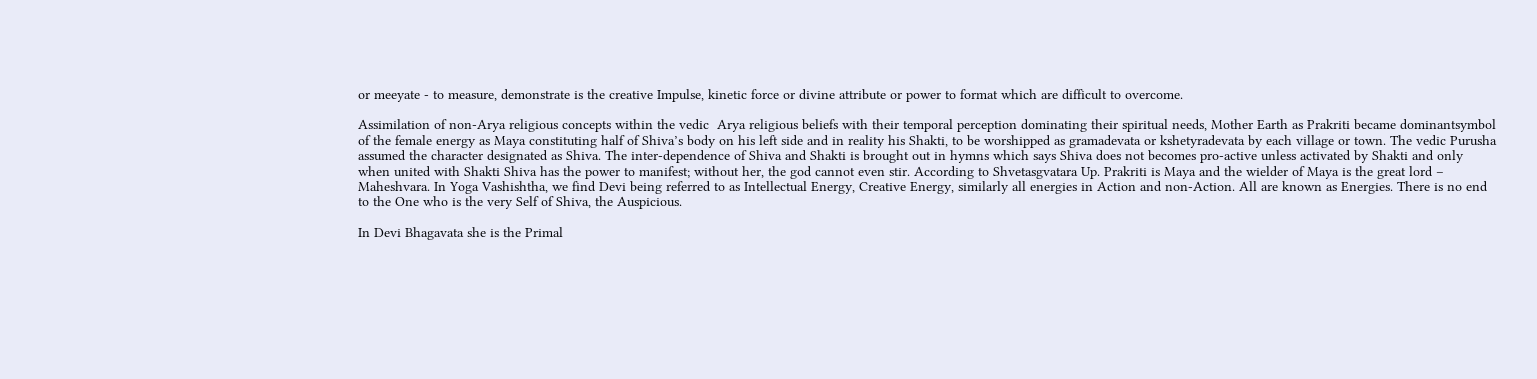or meeyate - to measure, demonstrate is the creative Impulse, kinetic force or divine attribute or power to format which are difficult to overcome.

Assimilation of non-Arya religious concepts within the vedic  Arya religious beliefs with their temporal perception dominating their spiritual needs, Mother Earth as Prakriti became dominantsymbol of the female energy as Maya constituting half of Shiva’s body on his left side and in reality his Shakti, to be worshipped as gramadevata or kshetyradevata by each village or town. The vedic Purusha assumed the character designated as Shiva. The inter-dependence of Shiva and Shakti is brought out in hymns which says Shiva does not becomes pro-active unless activated by Shakti and only when united with Shakti Shiva has the power to manifest; without her, the god cannot even stir. According to Shvetasgvatara Up. Prakriti is Maya and the wielder of Maya is the great lord – Maheshvara. In Yoga Vashishtha, we find Devi being referred to as Intellectual Energy, Creative Energy, similarly all energies in Action and non-Action. All are known as Energies. There is no end to the One who is the very Self of Shiva, the Auspicious.

In Devi Bhagavata she is the Primal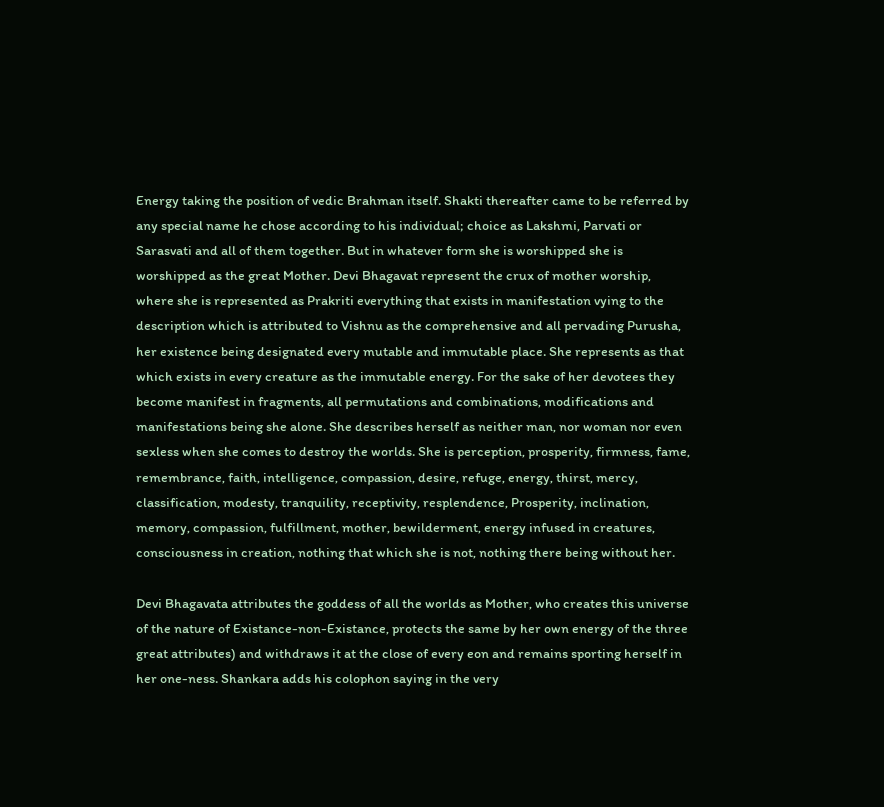Energy taking the position of vedic Brahman itself. Shakti thereafter came to be referred by any special name he chose according to his individual; choice as Lakshmi, Parvati or Sarasvati and all of them together. But in whatever form she is worshipped she is worshipped as the great Mother. Devi Bhagavat represent the crux of mother worship, where she is represented as Prakriti everything that exists in manifestation vying to the description which is attributed to Vishnu as the comprehensive and all pervading Purusha, her existence being designated every mutable and immutable place. She represents as that which exists in every creature as the immutable energy. For the sake of her devotees they become manifest in fragments, all permutations and combinations, modifications and manifestations being she alone. She describes herself as neither man, nor woman nor even sexless when she comes to destroy the worlds. She is perception, prosperity, firmness, fame, remembrance, faith, intelligence, compassion, desire, refuge, energy, thirst, mercy, classification, modesty, tranquility, receptivity, resplendence, Prosperity, inclination, memory, compassion, fulfillment, mother, bewilderment, energy infused in creatures, consciousness in creation, nothing that which she is not, nothing there being without her.

Devi Bhagavata attributes the goddess of all the worlds as Mother, who creates this universe of the nature of Existance-non-Existance, protects the same by her own energy of the three great attributes) and withdraws it at the close of every eon and remains sporting herself in her one-ness. Shankara adds his colophon saying in the very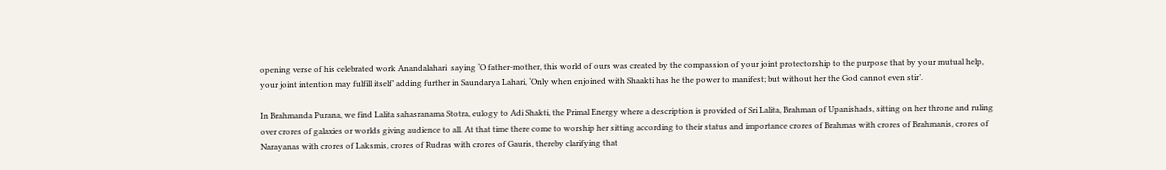opening verse of his celebrated work Anandalahari  saying ‘O father-mother, this world of ours was created by the compassion of your joint protectorship to the purpose that by your mutual help, your joint intention may fulfill itself’ adding further in Saundarya Lahari, ‘Only when enjoined with Shaakti has he the power to manifest; but without her the God cannot even stir’.

In Brahmanda Purana, we find Lalita sahasranama Stotra, eulogy to Adi Shakti, the Primal Energy where a description is provided of Sri Lalita, Brahman of Upanishads, sitting on her throne and ruling over crores of galaxies or worlds giving audience to all. At that time there come to worship her sitting according to their status and importance crores of Brahmas with crores of Brahmanis, crores of Narayanas with crores of Laksmis, crores of Rudras with crores of Gauris, thereby clarifying that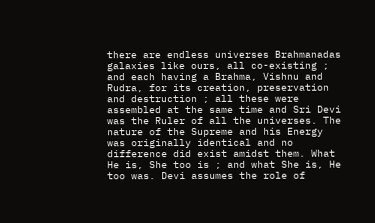there are endless universes Brahmanadas galaxies like ours, all co-existing ; and each having a Brahma, Vishnu and Rudra, for its creation, preservation and destruction ; all these were assembled at the same time and Sri Devi was the Ruler of all the universes. The nature of the Supreme and his Energy was originally identical and no difference did exist amidst them. What He is, She too is ; and what She is, He too was. Devi assumes the role of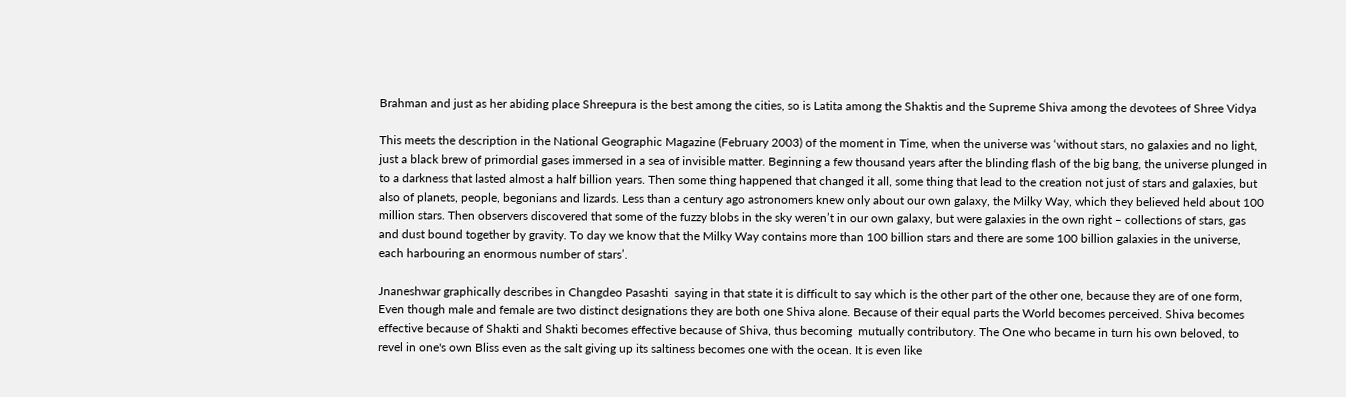Brahman and just as her abiding place Shreepura is the best among the cities, so is Latita among the Shaktis and the Supreme Shiva among the devotees of Shree Vidya

This meets the description in the National Geographic Magazine (February 2003) of the moment in Time, when the universe was ‘without stars, no galaxies and no light, just a black brew of primordial gases immersed in a sea of invisible matter. Beginning a few thousand years after the blinding flash of the big bang, the universe plunged in to a darkness that lasted almost a half billion years. Then some thing happened that changed it all, some thing that lead to the creation not just of stars and galaxies, but also of planets, people, begonians and lizards. Less than a century ago astronomers knew only about our own galaxy, the Milky Way, which they believed held about 100 million stars. Then observers discovered that some of the fuzzy blobs in the sky weren’t in our own galaxy, but were galaxies in the own right – collections of stars, gas and dust bound together by gravity. To day we know that the Milky Way contains more than 100 billion stars and there are some 100 billion galaxies in the universe, each harbouring an enormous number of stars’.

Jnaneshwar graphically describes in Changdeo Pasashti  saying in that state it is difficult to say which is the other part of the other one, because they are of one form, Even though male and female are two distinct designations they are both one Shiva alone. Because of their equal parts the World becomes perceived. Shiva becomes effective because of Shakti and Shakti becomes effective because of Shiva, thus becoming  mutually contributory. The One who became in turn his own beloved, to revel in one's own Bliss even as the salt giving up its saltiness becomes one with the ocean. It is even like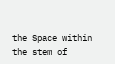the Space within the stem of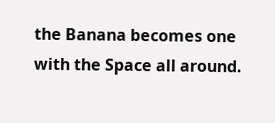the Banana becomes one with the Space all around.